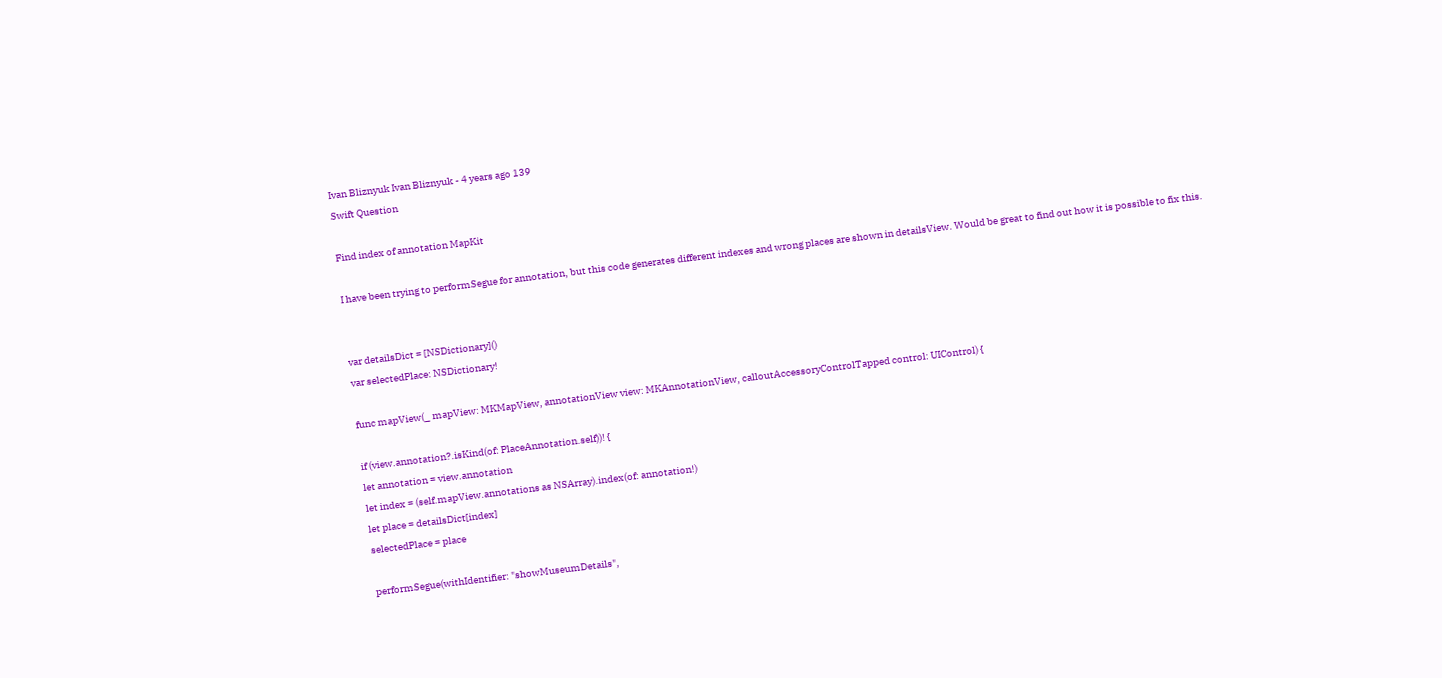Ivan Bliznyuk Ivan Bliznyuk - 4 years ago 139
Swift Question

Find index of annotation MapKit

I have been trying to performSegue for annotation, but this code generates different indexes and wrong places are shown in detailsView. Would be great to find out how it is possible to fix this.


var detailsDict = [NSDictionary]()
var selectedPlace: NSDictionary!

func mapView(_ mapView: MKMapView, annotationView view: MKAnnotationView, calloutAccessoryControlTapped control: UIControl) {

if (view.annotation?.isKind(of: PlaceAnnotation.self))! {
let annotation = view.annotation
let index = (self.mapView.annotations as NSArray).index(of: annotation!)
let place = detailsDict[index]
selectedPlace = place

performSegue(withIdentifier: "showMuseumDetails",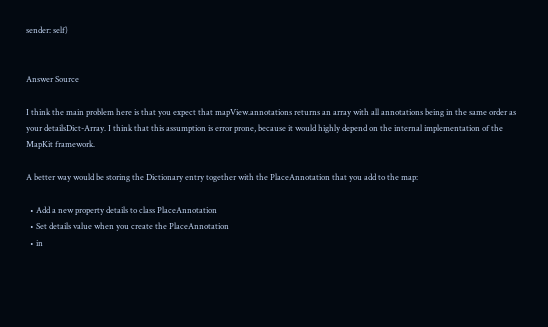sender: self)


Answer Source

I think the main problem here is that you expect that mapView.annotations returns an array with all annotations being in the same order as your detailsDict-Array. I think that this assumption is error prone, because it would highly depend on the internal implementation of the MapKit framework.

A better way would be storing the Dictionary entry together with the PlaceAnnotation that you add to the map:

  • Add a new property details to class PlaceAnnotation
  • Set details value when you create the PlaceAnnotation
  • in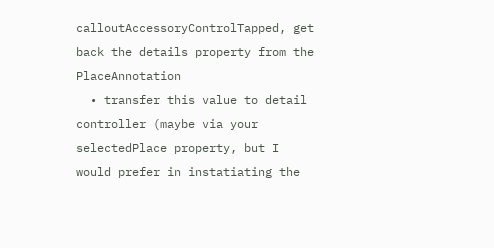calloutAccessoryControlTapped, get back the details property from the PlaceAnnotation
  • transfer this value to detail controller (maybe via your selectedPlace property, but I would prefer in instatiating the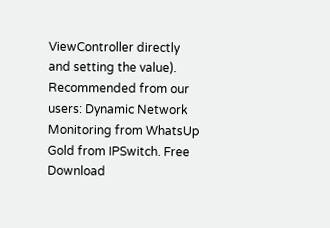ViewController directly and setting the value).
Recommended from our users: Dynamic Network Monitoring from WhatsUp Gold from IPSwitch. Free Download